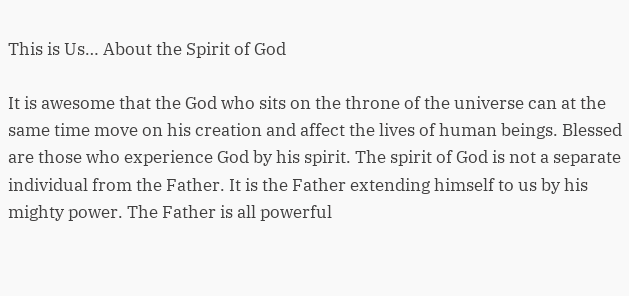This is Us… About the Spirit of God

It is awesome that the God who sits on the throne of the universe can at the same time move on his creation and affect the lives of human beings. Blessed are those who experience God by his spirit. The spirit of God is not a separate individual from the Father. It is the Father extending himself to us by his mighty power. The Father is all powerful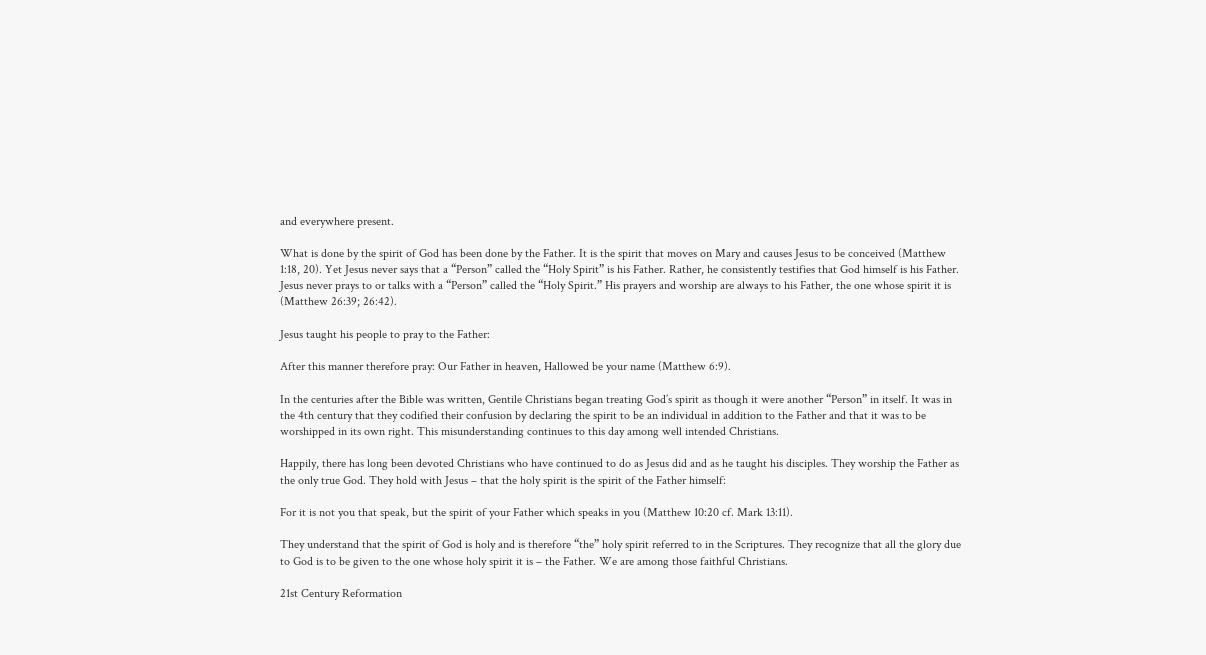and everywhere present.

What is done by the spirit of God has been done by the Father. It is the spirit that moves on Mary and causes Jesus to be conceived (Matthew 1:18, 20). Yet Jesus never says that a “Person” called the “Holy Spirit” is his Father. Rather, he consistently testifies that God himself is his Father. Jesus never prays to or talks with a “Person” called the “Holy Spirit.” His prayers and worship are always to his Father, the one whose spirit it is (Matthew 26:39; 26:42).

Jesus taught his people to pray to the Father:

After this manner therefore pray: Our Father in heaven, Hallowed be your name (Matthew 6:9).

In the centuries after the Bible was written, Gentile Christians began treating God’s spirit as though it were another “Person” in itself. It was in the 4th century that they codified their confusion by declaring the spirit to be an individual in addition to the Father and that it was to be worshipped in its own right. This misunderstanding continues to this day among well intended Christians.

Happily, there has long been devoted Christians who have continued to do as Jesus did and as he taught his disciples. They worship the Father as the only true God. They hold with Jesus – that the holy spirit is the spirit of the Father himself:

For it is not you that speak, but the spirit of your Father which speaks in you (Matthew 10:20 cf. Mark 13:11).

They understand that the spirit of God is holy and is therefore “the” holy spirit referred to in the Scriptures. They recognize that all the glory due to God is to be given to the one whose holy spirit it is – the Father. We are among those faithful Christians.

21st Century Reformation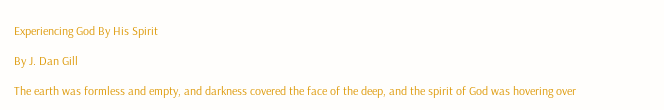Experiencing God By His Spirit

By J. Dan Gill

The earth was formless and empty, and darkness covered the face of the deep, and the spirit of God was hovering over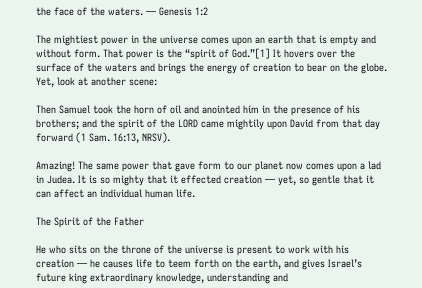the face of the waters. — Genesis 1:2

The mightiest power in the universe comes upon an earth that is empty and without form. That power is the “spirit of God.”[1] It hovers over the surface of the waters and brings the energy of creation to bear on the globe. Yet, look at another scene:

Then Samuel took the horn of oil and anointed him in the presence of his brothers; and the spirit of the LORD came mightily upon David from that day forward (1 Sam. 16:13, NRSV).

Amazing! The same power that gave form to our planet now comes upon a lad in Judea. It is so mighty that it effected creation — yet, so gentle that it can affect an individual human life.

The Spirit of the Father

He who sits on the throne of the universe is present to work with his creation — he causes life to teem forth on the earth, and gives Israel’s future king extraordinary knowledge, understanding and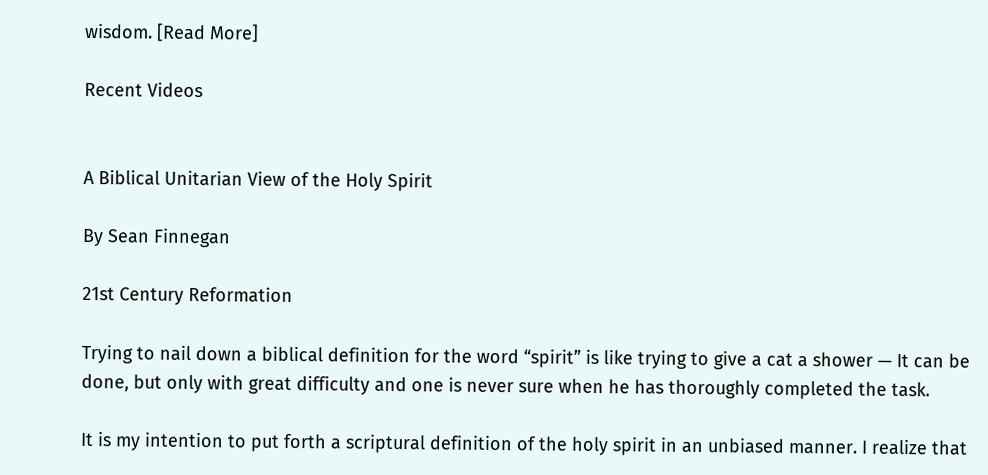wisdom. [Read More]

Recent Videos


A Biblical Unitarian View of the Holy Spirit

By Sean Finnegan

21st Century Reformation

Trying to nail down a biblical definition for the word “spirit” is like trying to give a cat a shower — It can be done, but only with great difficulty and one is never sure when he has thoroughly completed the task.

It is my intention to put forth a scriptural definition of the holy spirit in an unbiased manner. I realize that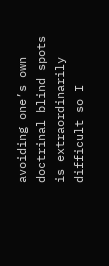avoiding one’s own doctrinal blind spots is extraordinarily difficult so I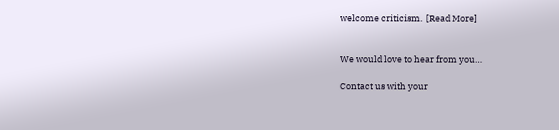welcome criticism.  [Read More]


We would love to hear from you…

Contact us with your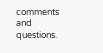comments and questions.